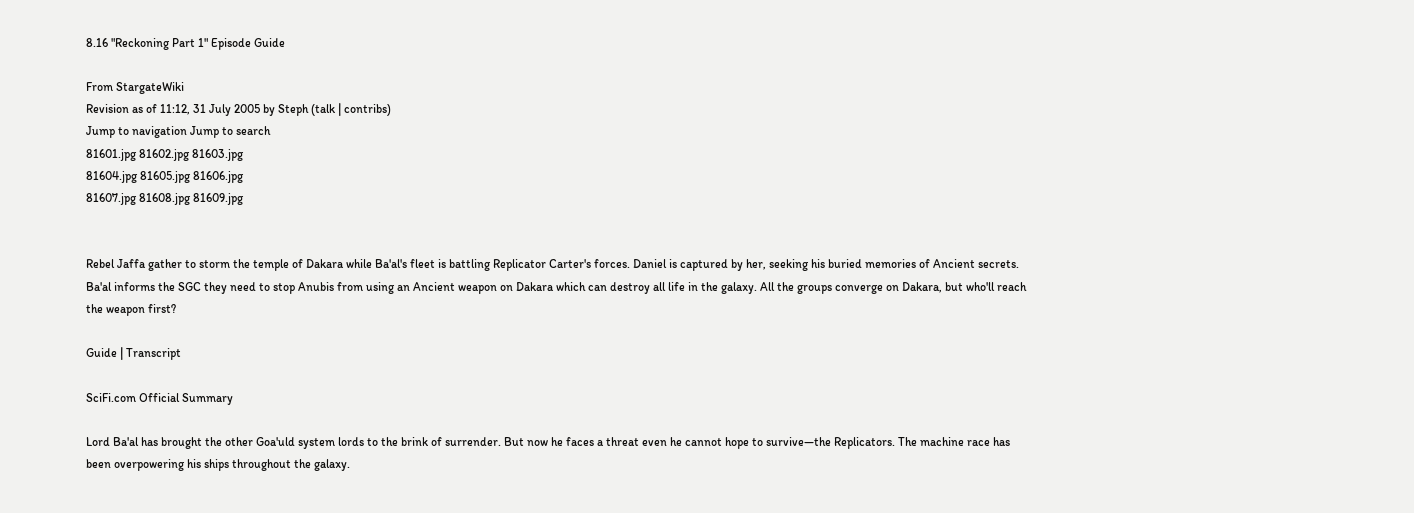8.16 "Reckoning Part 1" Episode Guide

From StargateWiki
Revision as of 11:12, 31 July 2005 by Steph (talk | contribs)
Jump to navigation Jump to search
81601.jpg 81602.jpg 81603.jpg
81604.jpg 81605.jpg 81606.jpg
81607.jpg 81608.jpg 81609.jpg


Rebel Jaffa gather to storm the temple of Dakara while Ba'al's fleet is battling Replicator Carter's forces. Daniel is captured by her, seeking his buried memories of Ancient secrets. Ba'al informs the SGC they need to stop Anubis from using an Ancient weapon on Dakara which can destroy all life in the galaxy. All the groups converge on Dakara, but who'll reach the weapon first?

Guide | Transcript

SciFi.com Official Summary

Lord Ba'al has brought the other Goa'uld system lords to the brink of surrender. But now he faces a threat even he cannot hope to survive—the Replicators. The machine race has been overpowering his ships throughout the galaxy.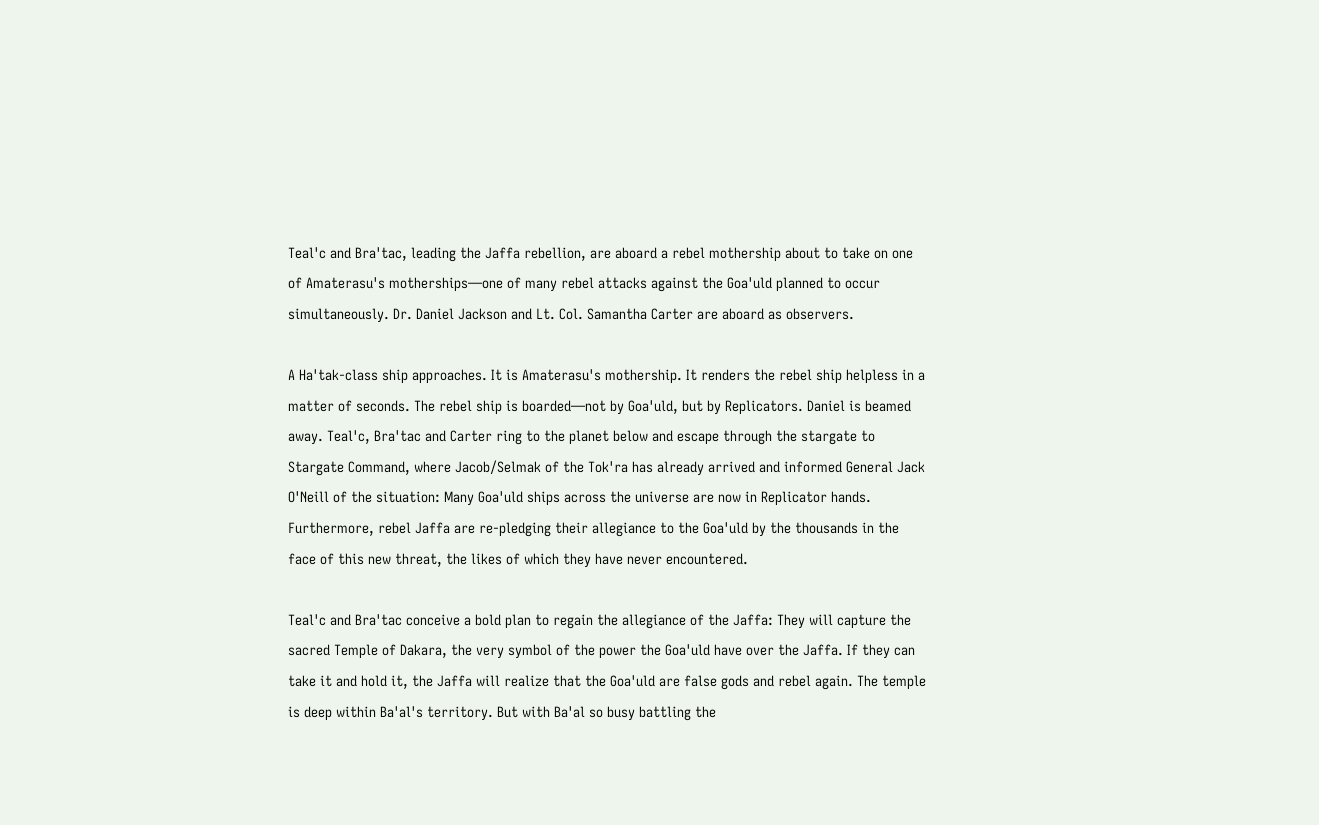Teal'c and Bra'tac, leading the Jaffa rebellion, are aboard a rebel mothership about to take on one of Amaterasu's motherships—one of many rebel attacks against the Goa'uld planned to occur simultaneously. Dr. Daniel Jackson and Lt. Col. Samantha Carter are aboard as observers.

A Ha'tak-class ship approaches. It is Amaterasu's mothership. It renders the rebel ship helpless in a matter of seconds. The rebel ship is boarded—not by Goa'uld, but by Replicators. Daniel is beamed away. Teal'c, Bra'tac and Carter ring to the planet below and escape through the stargate to Stargate Command, where Jacob/Selmak of the Tok'ra has already arrived and informed General Jack O'Neill of the situation: Many Goa'uld ships across the universe are now in Replicator hands. Furthermore, rebel Jaffa are re-pledging their allegiance to the Goa'uld by the thousands in the face of this new threat, the likes of which they have never encountered.

Teal'c and Bra'tac conceive a bold plan to regain the allegiance of the Jaffa: They will capture the sacred Temple of Dakara, the very symbol of the power the Goa'uld have over the Jaffa. If they can take it and hold it, the Jaffa will realize that the Goa'uld are false gods and rebel again. The temple is deep within Ba'al's territory. But with Ba'al so busy battling the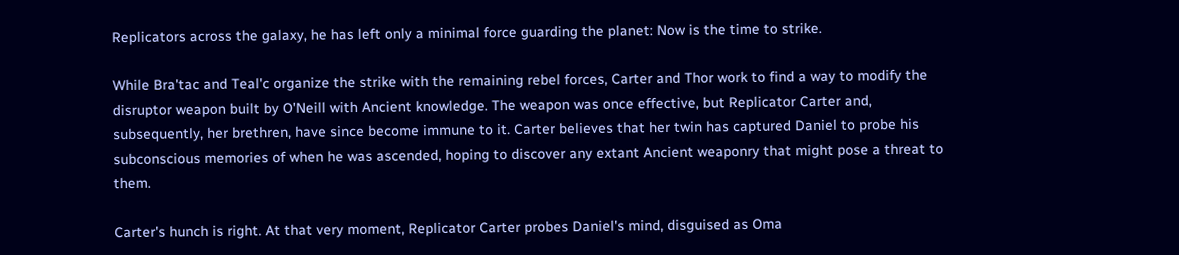Replicators across the galaxy, he has left only a minimal force guarding the planet: Now is the time to strike.

While Bra'tac and Teal'c organize the strike with the remaining rebel forces, Carter and Thor work to find a way to modify the disruptor weapon built by O'Neill with Ancient knowledge. The weapon was once effective, but Replicator Carter and, subsequently, her brethren, have since become immune to it. Carter believes that her twin has captured Daniel to probe his subconscious memories of when he was ascended, hoping to discover any extant Ancient weaponry that might pose a threat to them.

Carter's hunch is right. At that very moment, Replicator Carter probes Daniel's mind, disguised as Oma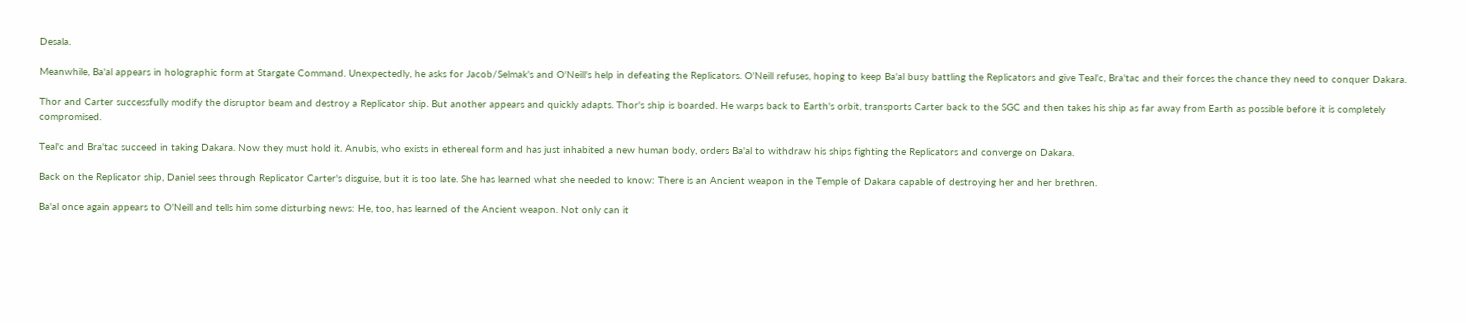Desala.

Meanwhile, Ba'al appears in holographic form at Stargate Command. Unexpectedly, he asks for Jacob/Selmak's and O'Neill's help in defeating the Replicators. O'Neill refuses, hoping to keep Ba'al busy battling the Replicators and give Teal'c, Bra'tac and their forces the chance they need to conquer Dakara.

Thor and Carter successfully modify the disruptor beam and destroy a Replicator ship. But another appears and quickly adapts. Thor's ship is boarded. He warps back to Earth's orbit, transports Carter back to the SGC and then takes his ship as far away from Earth as possible before it is completely compromised.

Teal'c and Bra'tac succeed in taking Dakara. Now they must hold it. Anubis, who exists in ethereal form and has just inhabited a new human body, orders Ba'al to withdraw his ships fighting the Replicators and converge on Dakara.

Back on the Replicator ship, Daniel sees through Replicator Carter's disguise, but it is too late. She has learned what she needed to know: There is an Ancient weapon in the Temple of Dakara capable of destroying her and her brethren.

Ba'al once again appears to O'Neill and tells him some disturbing news: He, too, has learned of the Ancient weapon. Not only can it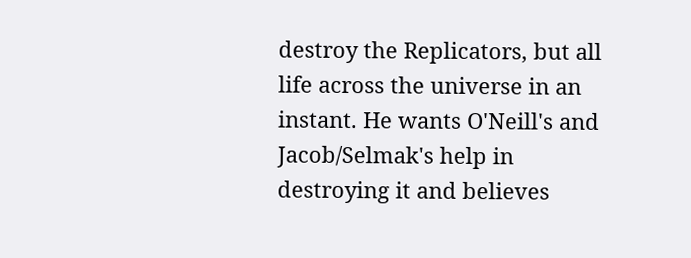destroy the Replicators, but all life across the universe in an instant. He wants O'Neill's and Jacob/Selmak's help in destroying it and believes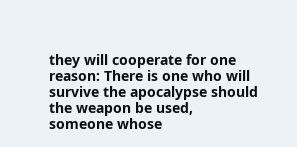they will cooperate for one reason: There is one who will survive the apocalypse should the weapon be used, someone whose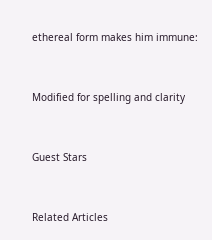ethereal form makes him immune:


Modified for spelling and clarity


Guest Stars


Related Articles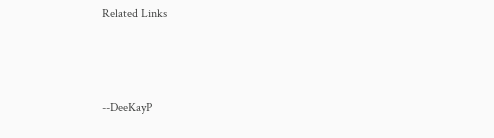Related Links



--DeeKayP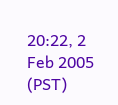20:22, 2 Feb 2005 (PST)